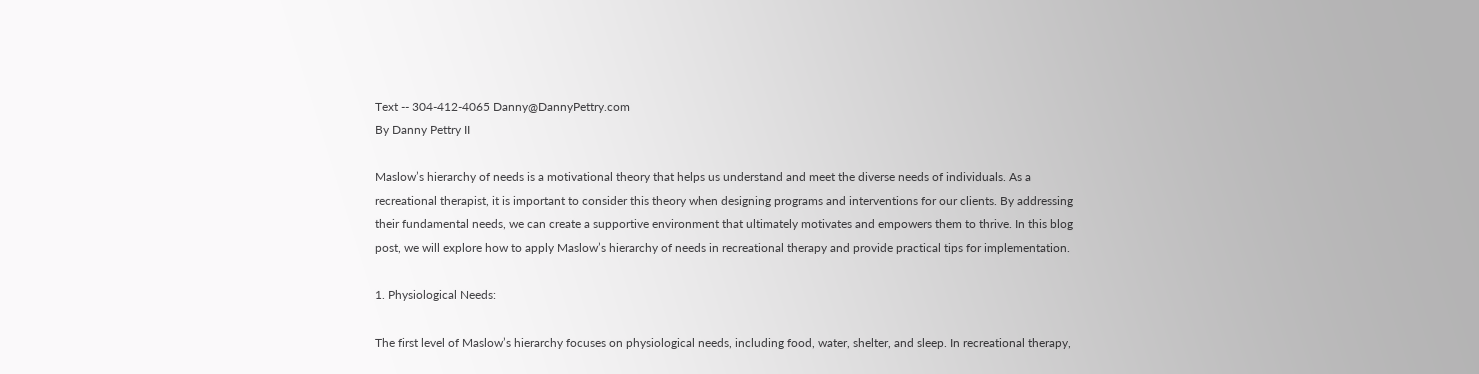Text -- 304-412-4065 Danny@DannyPettry.com
By Danny Pettry II

Maslow’s hierarchy of needs is a motivational theory that helps us understand and meet the diverse needs of individuals. As a recreational therapist, it is important to consider this theory when designing programs and interventions for our clients. By addressing their fundamental needs, we can create a supportive environment that ultimately motivates and empowers them to thrive. In this blog post, we will explore how to apply Maslow’s hierarchy of needs in recreational therapy and provide practical tips for implementation.

1. Physiological Needs:

The first level of Maslow’s hierarchy focuses on physiological needs, including food, water, shelter, and sleep. In recreational therapy,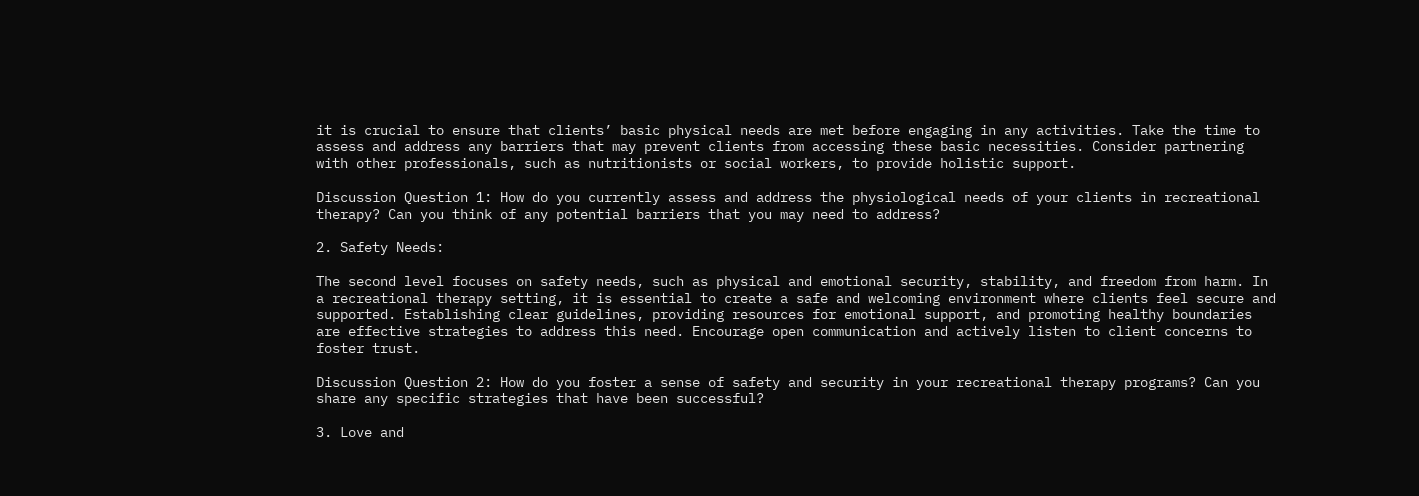it is crucial to ensure that clients’ basic physical needs are met before engaging in any activities. Take the time to assess and address any barriers that may prevent clients from accessing these basic necessities. Consider partnering with other professionals, such as nutritionists or social workers, to provide holistic support.

Discussion Question 1: How do you currently assess and address the physiological needs of your clients in recreational therapy? Can you think of any potential barriers that you may need to address?

2. Safety Needs:

The second level focuses on safety needs, such as physical and emotional security, stability, and freedom from harm. In a recreational therapy setting, it is essential to create a safe and welcoming environment where clients feel secure and supported. Establishing clear guidelines, providing resources for emotional support, and promoting healthy boundaries are effective strategies to address this need. Encourage open communication and actively listen to client concerns to foster trust.

Discussion Question 2: How do you foster a sense of safety and security in your recreational therapy programs? Can you share any specific strategies that have been successful?

3. Love and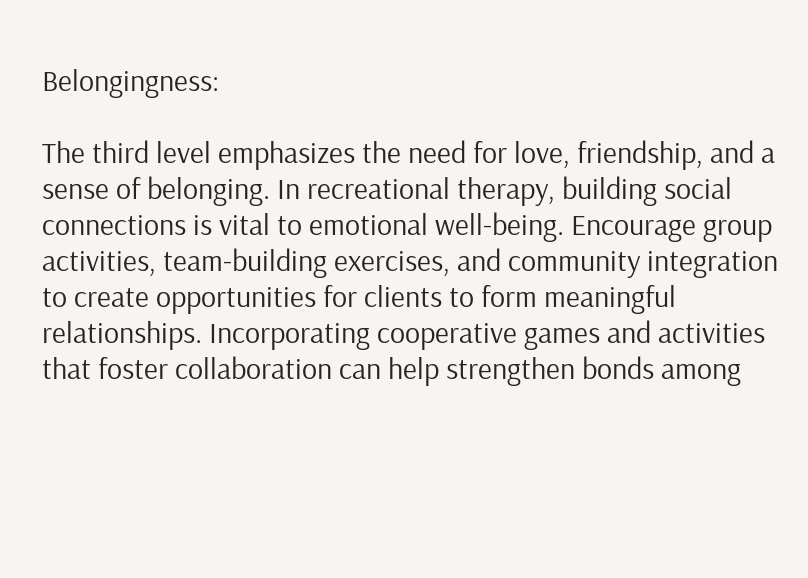Belongingness:

The third level emphasizes the need for love, friendship, and a sense of belonging. In recreational therapy, building social connections is vital to emotional well-being. Encourage group activities, team-building exercises, and community integration to create opportunities for clients to form meaningful relationships. Incorporating cooperative games and activities that foster collaboration can help strengthen bonds among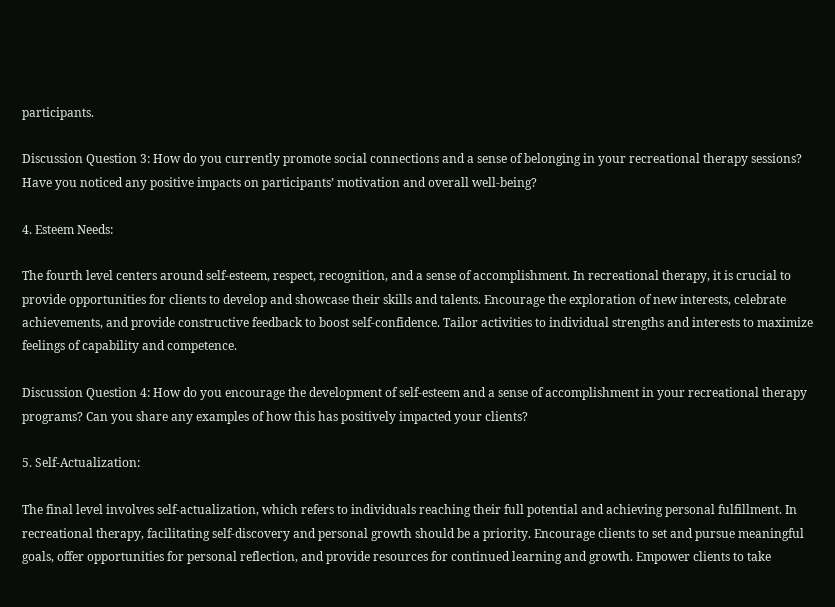participants.

Discussion Question 3: How do you currently promote social connections and a sense of belonging in your recreational therapy sessions? Have you noticed any positive impacts on participants’ motivation and overall well-being?

4. Esteem Needs:

The fourth level centers around self-esteem, respect, recognition, and a sense of accomplishment. In recreational therapy, it is crucial to provide opportunities for clients to develop and showcase their skills and talents. Encourage the exploration of new interests, celebrate achievements, and provide constructive feedback to boost self-confidence. Tailor activities to individual strengths and interests to maximize feelings of capability and competence.

Discussion Question 4: How do you encourage the development of self-esteem and a sense of accomplishment in your recreational therapy programs? Can you share any examples of how this has positively impacted your clients?

5. Self-Actualization:

The final level involves self-actualization, which refers to individuals reaching their full potential and achieving personal fulfillment. In recreational therapy, facilitating self-discovery and personal growth should be a priority. Encourage clients to set and pursue meaningful goals, offer opportunities for personal reflection, and provide resources for continued learning and growth. Empower clients to take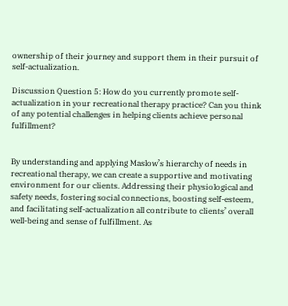ownership of their journey and support them in their pursuit of self-actualization.

Discussion Question 5: How do you currently promote self-actualization in your recreational therapy practice? Can you think of any potential challenges in helping clients achieve personal fulfillment?


By understanding and applying Maslow’s hierarchy of needs in recreational therapy, we can create a supportive and motivating environment for our clients. Addressing their physiological and safety needs, fostering social connections, boosting self-esteem, and facilitating self-actualization all contribute to clients’ overall well-being and sense of fulfillment. As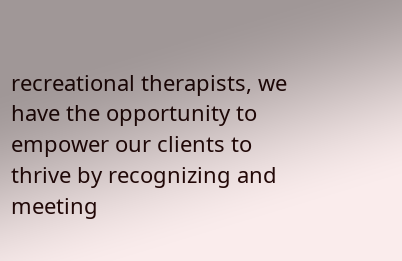recreational therapists, we have the opportunity to empower our clients to thrive by recognizing and meeting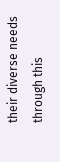their diverse needs through this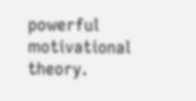powerful motivational theory.